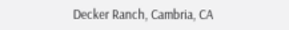Decker Ranch, Cambria, CA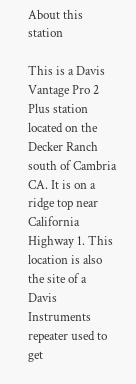About this station

This is a Davis Vantage Pro 2 Plus station located on the Decker Ranch south of Cambria CA. It is on a ridge top near California Highway 1. This location is also the site of a Davis Instruments repeater used to get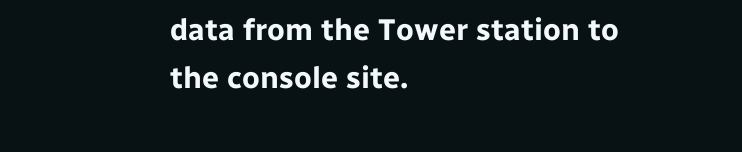data from the Tower station to the console site.